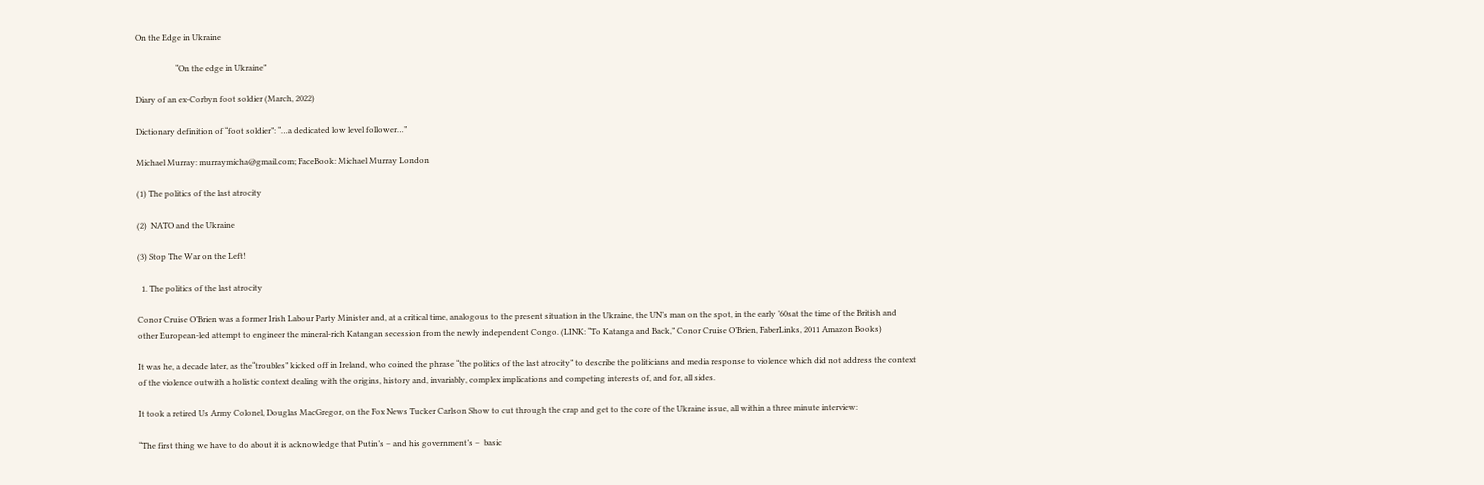On the Edge in Ukraine

                    “On the edge in Ukraine”

Diary of an ex-Corbyn foot soldier (March, 2022)

Dictionary definition of “foot soldier”: “…a dedicated low level follower…”

Michael Murray: murraymicha@gmail.com; FaceBook: Michael Murray London

(1) The politics of the last atrocity

(2)  NATO and the Ukraine

(3) Stop The War on the Left!

  1. The politics of the last atrocity

Conor Cruise O’Brien was a former Irish Labour Party Minister and, at a critical time, analogous to the present situation in the Ukraine, the UN’s man on the spot, in the early ’60sat the time of the British and other European-led attempt to engineer the mineral-rich Katangan secession from the newly independent Congo. (LINK: “To Katanga and Back,” Conor Cruise O’Brien, FaberLinks, 2011 Amazon Books)

It was he, a decade later, as the“troubles” kicked off in Ireland, who coined the phrase “the politics of the last atrocity” to describe the politicians and media response to violence which did not address the context of the violence outwith a holistic context dealing with the origins, history and, invariably, complex implications and competing interests of, and for, all sides.

It took a retired Us Army Colonel, Douglas MacGregor, on the Fox News Tucker Carlson Show to cut through the crap and get to the core of the Ukraine issue, all within a three minute interview:

“The first thing we have to do about it is acknowledge that Putin’s – and his government’s –  basic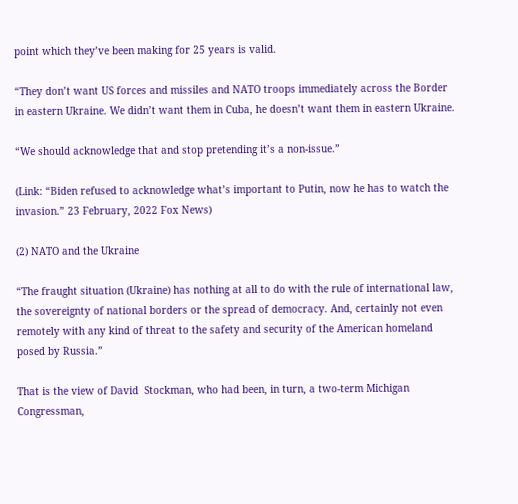point which they’ve been making for 25 years is valid.

“They don’t want US forces and missiles and NATO troops immediately across the Border in eastern Ukraine. We didn’t want them in Cuba, he doesn’t want them in eastern Ukraine.

“We should acknowledge that and stop pretending it’s a non-issue.”

(Link: “Biden refused to acknowledge what’s important to Putin, now he has to watch the invasion.” 23 February, 2022 Fox News)

(2) NATO and the Ukraine

“The fraught situation (Ukraine) has nothing at all to do with the rule of international law, the sovereignty of national borders or the spread of democracy. And, certainly not even remotely with any kind of threat to the safety and security of the American homeland posed by Russia.”

That is the view of David  Stockman, who had been, in turn, a two-term Michigan Congressman,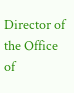Director of the Office of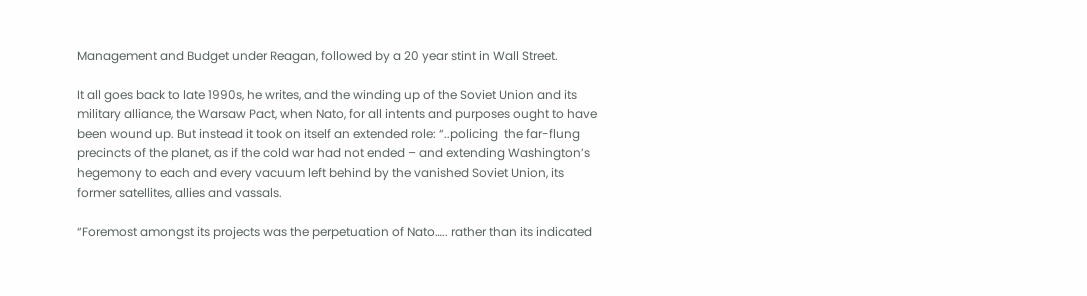Management and Budget under Reagan, followed by a 20 year stint in Wall Street.

It all goes back to late 1990s, he writes, and the winding up of the Soviet Union and its military alliance, the Warsaw Pact, when Nato, for all intents and purposes ought to have been wound up. But instead it took on itself an extended role: “..policing  the far-flung precincts of the planet, as if the cold war had not ended – and extending Washington’s hegemony to each and every vacuum left behind by the vanished Soviet Union, its former satellites, allies and vassals.

“Foremost amongst its projects was the perpetuation of Nato….. rather than its indicated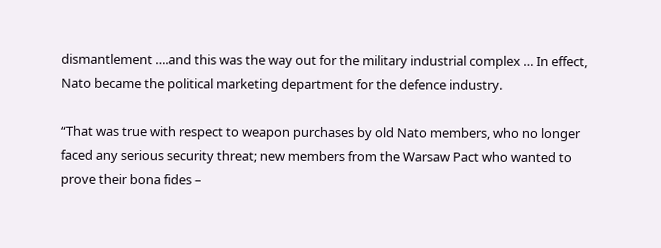dismantlement ….and this was the way out for the military industrial complex … In effect, Nato became the political marketing department for the defence industry.

“That was true with respect to weapon purchases by old Nato members, who no longer faced any serious security threat; new members from the Warsaw Pact who wanted to prove their bona fides –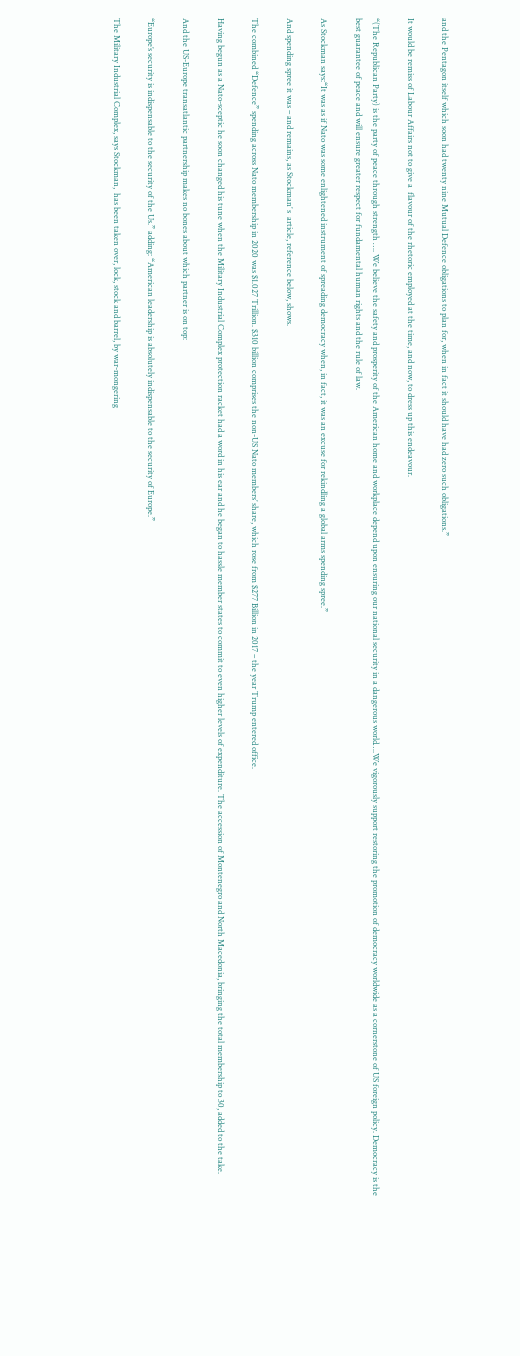and the Pentagon itself which soon had twenty nine Mutual Defence obligations to plan for, when in fact it should have had zero such obligations.”

It would be remiss of Labour Affairs not to give a  flavour of the rhetoric employed at the time, and now, to dress up this endeavour.

“(The Republican Party) is the party of peace through strength …. We believe the safety and prosperity of the American home and workplace depend upon ensuring our national security in a dangerous world….We vigorously support restoring the promotion of democracy worldwide as a cornerstone of US foreign policy. Democracy is the best guarantee of peace and will ensure greater respect for fundamental human rights and the rule of law.

As Stockman says:“It was as if Nato was some enlightened instrument of spreading democracy when, in fact, it was an excuse for rekindling a global arms spending spree.”

And spending spree it was – and remains, as Stockman’ s  article, reference below, shows.

The combined “Defence” spending across Nato membership in 2020 was $1.027 Trillion. $310 billion comprises the non-US Nato members’ share, which rose from $277 Billion in 2017 – the year Trump entered office.

Having begun as a Nato-sceptic he soon changed his tune when the Military Industrial Complex protection racket had a word in his ear and he began to hassle member states to commit to even higher levels of expenditure. The accession of Montenegro and North Macedonia, bringing the total membership to 30, added to the take.

And the US-Europe transatlantic partnership makes no bones about which partner is on top:

“Europe’s security is indispensable to the security of the Us.” adding: “American leadership is absolutely indispensable to the security of Europe.”

The Military Industrial Complex, says Stockman,  has been taken over, lock, stock and barrel, by war-mongering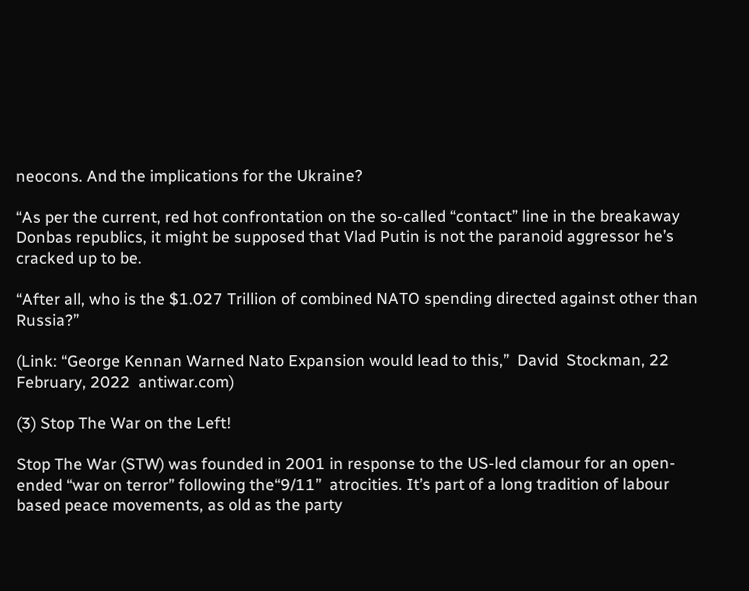neocons. And the implications for the Ukraine?

“As per the current, red hot confrontation on the so-called “contact” line in the breakaway Donbas republics, it might be supposed that Vlad Putin is not the paranoid aggressor he’s cracked up to be.

“After all, who is the $1.027 Trillion of combined NATO spending directed against other than Russia?”

(Link: “George Kennan Warned Nato Expansion would lead to this,”  David  Stockman, 22 February, 2022  antiwar.com)

(3) Stop The War on the Left!

Stop The War (STW) was founded in 2001 in response to the US-led clamour for an open-ended “war on terror” following the“9/11”  atrocities. It’s part of a long tradition of labour based peace movements, as old as the party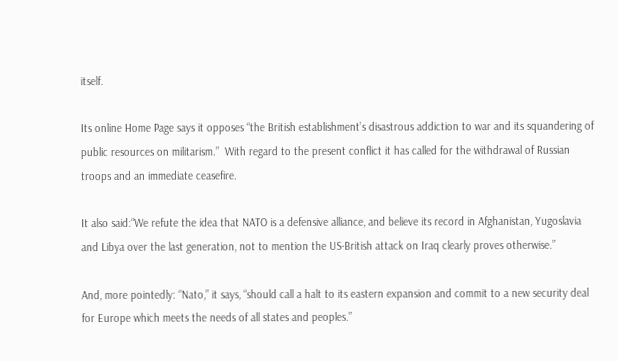itself.

Its online Home Page says it opposes “the British establishment’s disastrous addiction to war and its squandering of public resources on militarism.”  With regard to the present conflict it has called for the withdrawal of Russian troops and an immediate ceasefire.

It also said:“We refute the idea that NATO is a defensive alliance, and believe its record in Afghanistan, Yugoslavia and Libya over the last generation, not to mention the US-British attack on Iraq clearly proves otherwise.”

And, more pointedly: “Nato,” it says, “should call a halt to its eastern expansion and commit to a new security deal for Europe which meets the needs of all states and peoples.”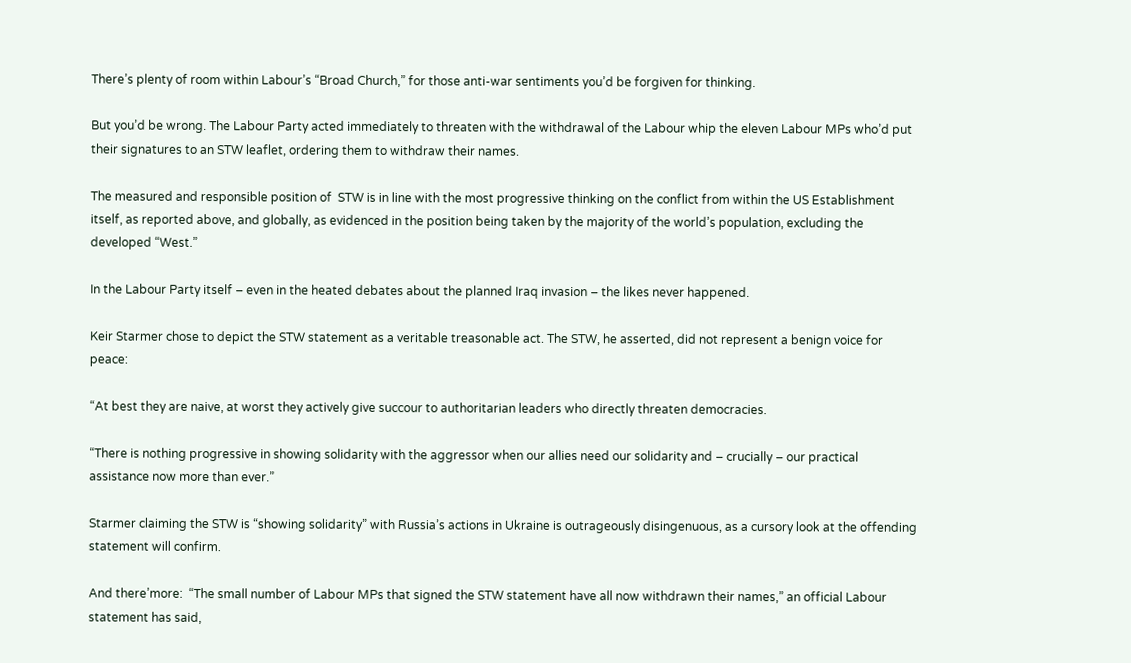There’s plenty of room within Labour’s “Broad Church,” for those anti-war sentiments you’d be forgiven for thinking.

But you’d be wrong. The Labour Party acted immediately to threaten with the withdrawal of the Labour whip the eleven Labour MPs who’d put their signatures to an STW leaflet, ordering them to withdraw their names.

The measured and responsible position of  STW is in line with the most progressive thinking on the conflict from within the US Establishment itself, as reported above, and globally, as evidenced in the position being taken by the majority of the world’s population, excluding the developed “West.”

In the Labour Party itself – even in the heated debates about the planned Iraq invasion – the likes never happened.

Keir Starmer chose to depict the STW statement as a veritable treasonable act. The STW, he asserted, did not represent a benign voice for peace:

“At best they are naive, at worst they actively give succour to authoritarian leaders who directly threaten democracies.

“There is nothing progressive in showing solidarity with the aggressor when our allies need our solidarity and – crucially – our practical assistance now more than ever.”

Starmer claiming the STW is “showing solidarity” with Russia’s actions in Ukraine is outrageously disingenuous, as a cursory look at the offending statement will confirm.

And there’more:  “The small number of Labour MPs that signed the STW statement have all now withdrawn their names,” an official Labour statement has said,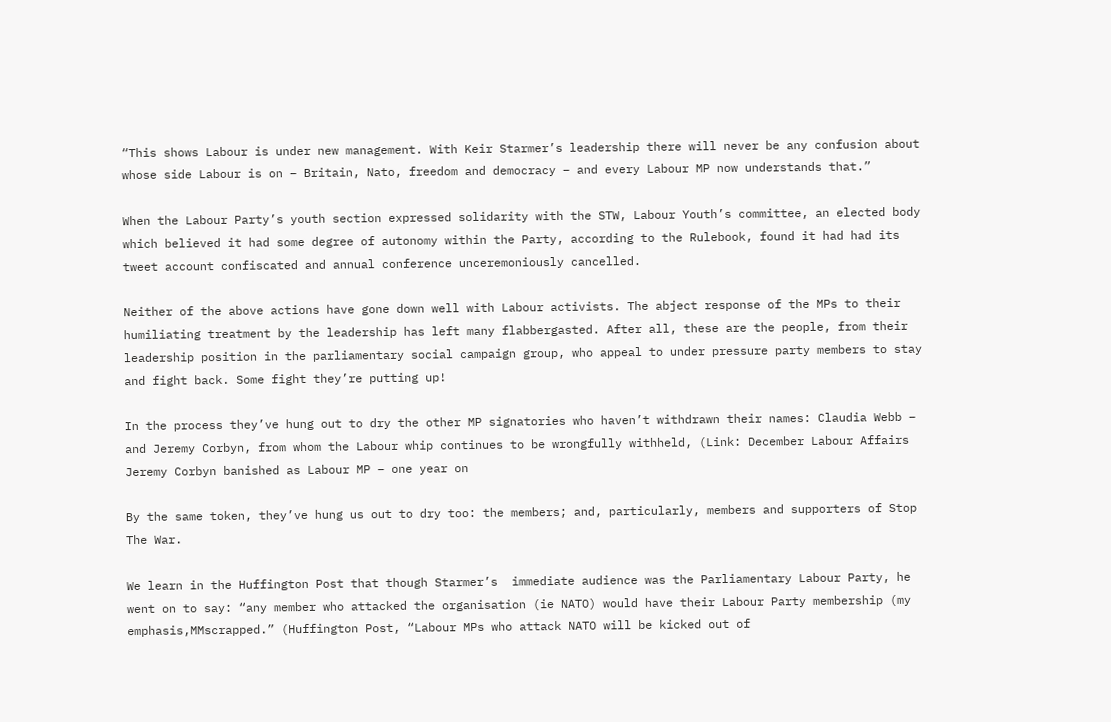“This shows Labour is under new management. With Keir Starmer’s leadership there will never be any confusion about whose side Labour is on – Britain, Nato, freedom and democracy – and every Labour MP now understands that.”

When the Labour Party’s youth section expressed solidarity with the STW, Labour Youth’s committee, an elected body which believed it had some degree of autonomy within the Party, according to the Rulebook, found it had had its tweet account confiscated and annual conference unceremoniously cancelled.

Neither of the above actions have gone down well with Labour activists. The abject response of the MPs to their humiliating treatment by the leadership has left many flabbergasted. After all, these are the people, from their leadership position in the parliamentary social campaign group, who appeal to under pressure party members to stay and fight back. Some fight they’re putting up!

In the process they’ve hung out to dry the other MP signatories who haven’t withdrawn their names: Claudia Webb – and Jeremy Corbyn, from whom the Labour whip continues to be wrongfully withheld, (Link: December Labour Affairs Jeremy Corbyn banished as Labour MP – one year on

By the same token, they’ve hung us out to dry too: the members; and, particularly, members and supporters of Stop The War.

We learn in the Huffington Post that though Starmer’s  immediate audience was the Parliamentary Labour Party, he went on to say: “any member who attacked the organisation (ie NATO) would have their Labour Party membership (my emphasis,MMscrapped.” (Huffington Post, “Labour MPs who attack NATO will be kicked out of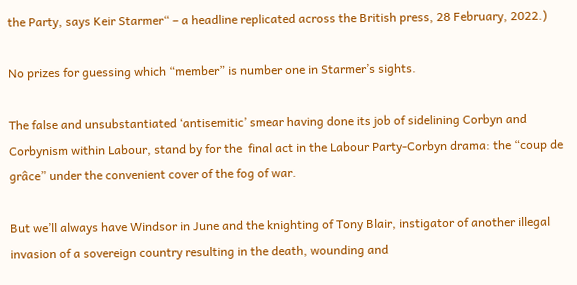the Party, says Keir Starmer“ – a headline replicated across the British press, 28 February, 2022.)

No prizes for guessing which “member” is number one in Starmer’s sights.

The false and unsubstantiated ‘antisemitic’ smear having done its job of sidelining Corbyn and Corbynism within Labour, stand by for the  final act in the Labour Party-Corbyn drama: the “coup de grâce” under the convenient cover of the fog of war.

But we’ll always have Windsor in June and the knighting of Tony Blair, instigator of another illegal invasion of a sovereign country resulting in the death, wounding and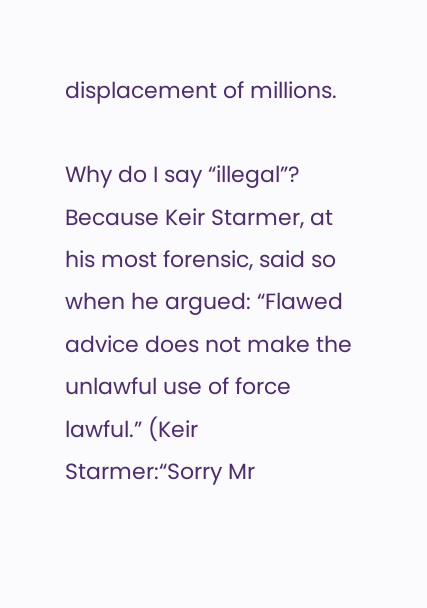displacement of millions.

Why do I say “illegal”?  Because Keir Starmer, at his most forensic, said so when he argued: “Flawed advice does not make the unlawful use of force lawful.” (Keir Starmer:“Sorry Mr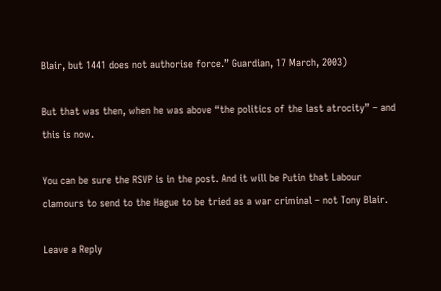Blair, but 1441 does not authorise force.” Guardian, 17 March, 2003)

But that was then, when he was above “the politics of the last atrocity” – and this is now.

You can be sure the RSVP is in the post. And it will be Putin that Labour clamours to send to the Hague to be tried as a war criminal – not Tony Blair.

Leave a Reply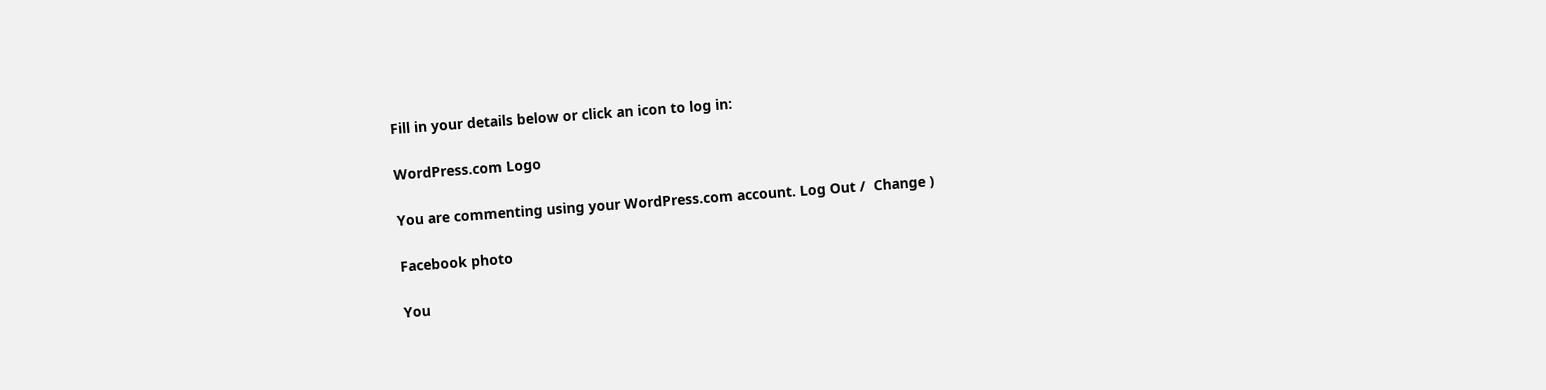Fill in your details below or click an icon to log in:

WordPress.com Logo

You are commenting using your WordPress.com account. Log Out /  Change )

Facebook photo

You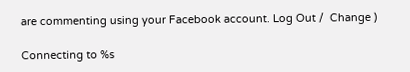are commenting using your Facebook account. Log Out /  Change )

Connecting to %s